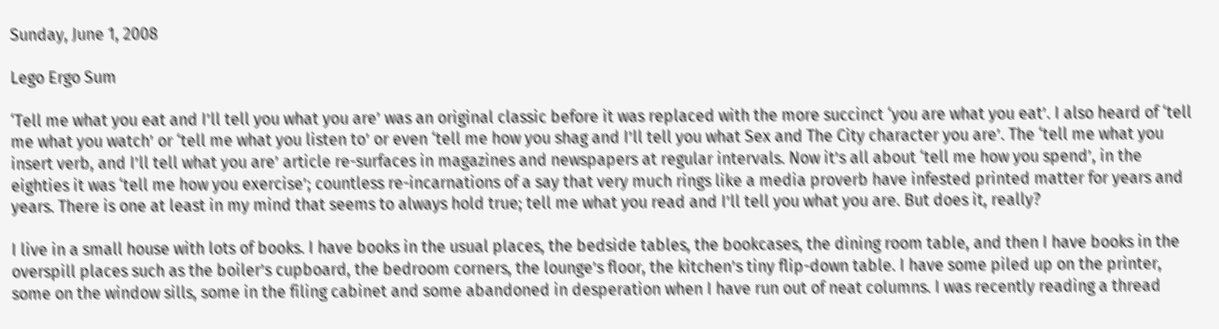Sunday, June 1, 2008

Lego Ergo Sum

‘Tell me what you eat and I’ll tell you what you are’ was an original classic before it was replaced with the more succinct ‘you are what you eat’. I also heard of ‘tell me what you watch’ or ‘tell me what you listen to’ or even ‘tell me how you shag and I’ll tell you what Sex and The City character you are’. The ‘tell me what you insert verb, and I’ll tell what you are’ article re-surfaces in magazines and newspapers at regular intervals. Now it’s all about ‘tell me how you spend’, in the eighties it was ‘tell me how you exercise’; countless re-incarnations of a say that very much rings like a media proverb have infested printed matter for years and years. There is one at least in my mind that seems to always hold true; tell me what you read and I’ll tell you what you are. But does it, really?

I live in a small house with lots of books. I have books in the usual places, the bedside tables, the bookcases, the dining room table, and then I have books in the overspill places such as the boiler’s cupboard, the bedroom corners, the lounge’s floor, the kitchen’s tiny flip-down table. I have some piled up on the printer, some on the window sills, some in the filing cabinet and some abandoned in desperation when I have run out of neat columns. I was recently reading a thread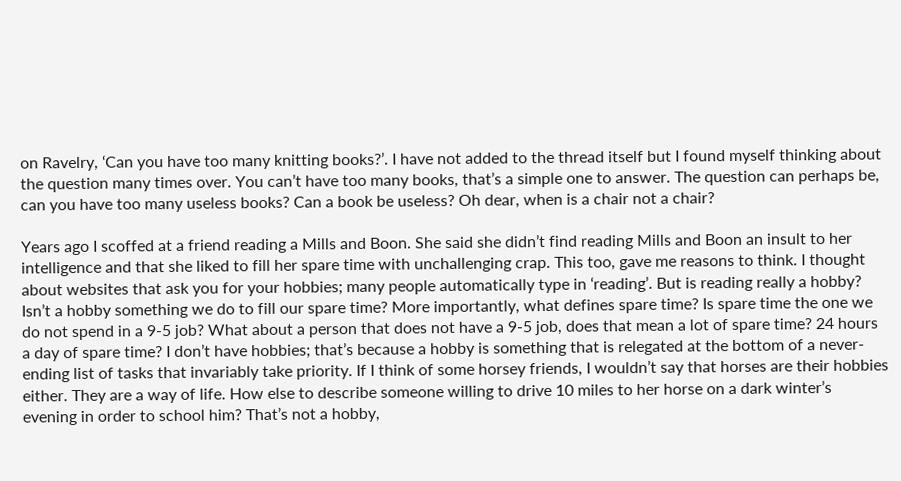on Ravelry, ‘Can you have too many knitting books?’. I have not added to the thread itself but I found myself thinking about the question many times over. You can’t have too many books, that’s a simple one to answer. The question can perhaps be, can you have too many useless books? Can a book be useless? Oh dear, when is a chair not a chair?

Years ago I scoffed at a friend reading a Mills and Boon. She said she didn’t find reading Mills and Boon an insult to her intelligence and that she liked to fill her spare time with unchallenging crap. This too, gave me reasons to think. I thought about websites that ask you for your hobbies; many people automatically type in ‘reading’. But is reading really a hobby? Isn’t a hobby something we do to fill our spare time? More importantly, what defines spare time? Is spare time the one we do not spend in a 9-5 job? What about a person that does not have a 9-5 job, does that mean a lot of spare time? 24 hours a day of spare time? I don’t have hobbies; that’s because a hobby is something that is relegated at the bottom of a never-ending list of tasks that invariably take priority. If I think of some horsey friends, I wouldn’t say that horses are their hobbies either. They are a way of life. How else to describe someone willing to drive 10 miles to her horse on a dark winter’s evening in order to school him? That’s not a hobby,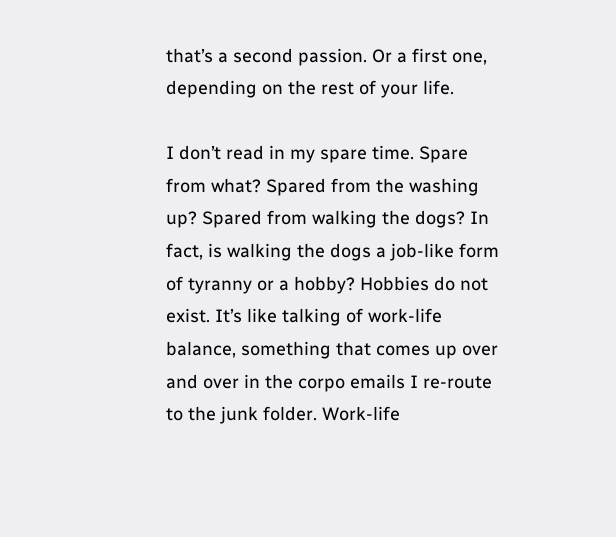that’s a second passion. Or a first one, depending on the rest of your life.

I don’t read in my spare time. Spare from what? Spared from the washing up? Spared from walking the dogs? In fact, is walking the dogs a job-like form of tyranny or a hobby? Hobbies do not exist. It’s like talking of work-life balance, something that comes up over and over in the corpo emails I re-route to the junk folder. Work-life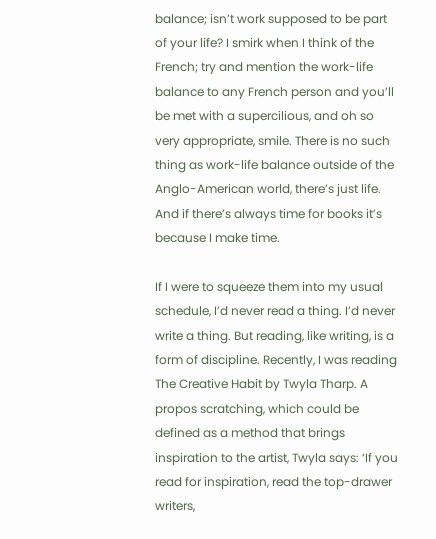balance; isn’t work supposed to be part of your life? I smirk when I think of the French; try and mention the work-life balance to any French person and you’ll be met with a supercilious, and oh so very appropriate, smile. There is no such thing as work-life balance outside of the Anglo-American world, there’s just life. And if there’s always time for books it’s because I make time.

If I were to squeeze them into my usual schedule, I’d never read a thing. I’d never write a thing. But reading, like writing, is a form of discipline. Recently, I was reading The Creative Habit by Twyla Tharp. A propos scratching, which could be defined as a method that brings inspiration to the artist, Twyla says: ‘If you read for inspiration, read the top-drawer writers,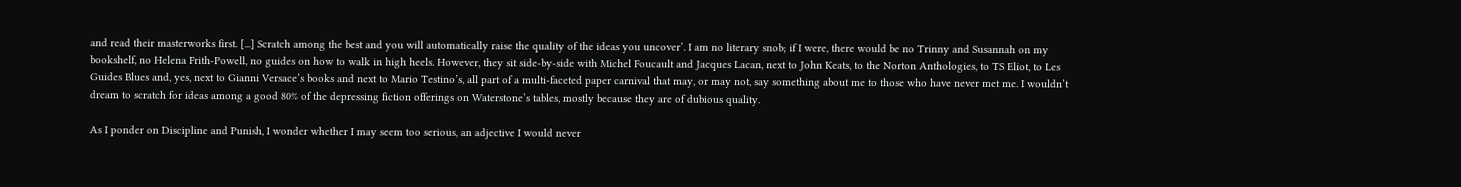and read their masterworks first. [...] Scratch among the best and you will automatically raise the quality of the ideas you uncover’. I am no literary snob; if I were, there would be no Trinny and Susannah on my bookshelf, no Helena Frith-Powell, no guides on how to walk in high heels. However, they sit side-by-side with Michel Foucault and Jacques Lacan, next to John Keats, to the Norton Anthologies, to TS Eliot, to Les Guides Blues and, yes, next to Gianni Versace’s books and next to Mario Testino’s, all part of a multi-faceted paper carnival that may, or may not, say something about me to those who have never met me. I wouldn’t dream to scratch for ideas among a good 80% of the depressing fiction offerings on Waterstone’s tables, mostly because they are of dubious quality.

As I ponder on Discipline and Punish, I wonder whether I may seem too serious, an adjective I would never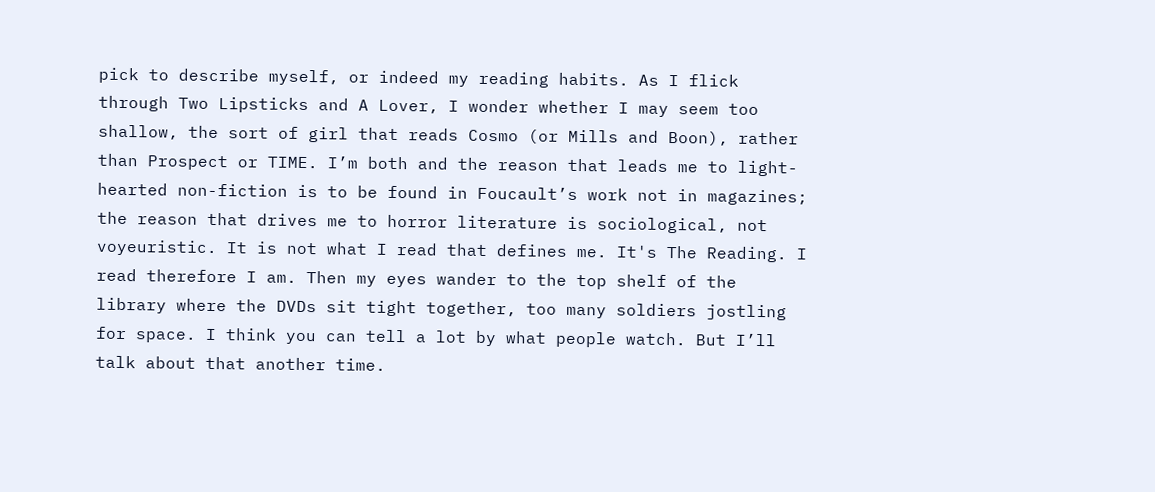pick to describe myself, or indeed my reading habits. As I flick through Two Lipsticks and A Lover, I wonder whether I may seem too shallow, the sort of girl that reads Cosmo (or Mills and Boon), rather than Prospect or TIME. I’m both and the reason that leads me to light-hearted non-fiction is to be found in Foucault’s work not in magazines; the reason that drives me to horror literature is sociological, not voyeuristic. It is not what I read that defines me. It's The Reading. I read therefore I am. Then my eyes wander to the top shelf of the library where the DVDs sit tight together, too many soldiers jostling for space. I think you can tell a lot by what people watch. But I’ll talk about that another time.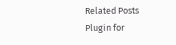Related Posts Plugin for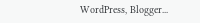WordPress, Blogger...